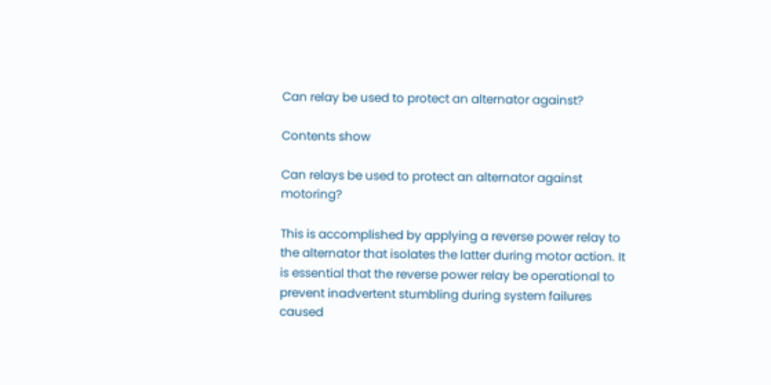Can relay be used to protect an alternator against?

Contents show

Can relays be used to protect an alternator against motoring?

This is accomplished by applying a reverse power relay to the alternator that isolates the latter during motor action. It is essential that the reverse power relay be operational to prevent inadvertent stumbling during system failures caused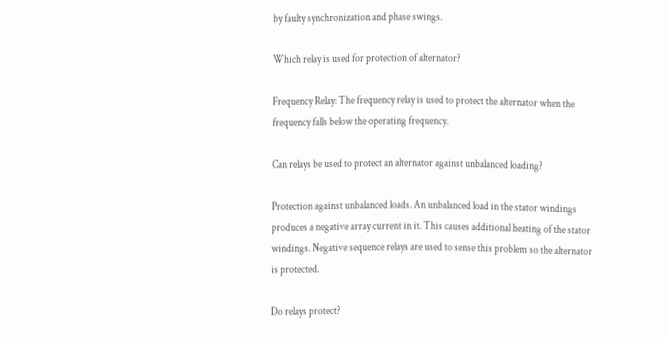by faulty synchronization and phase swings.

Which relay is used for protection of alternator?

Frequency Relay: The frequency relay is used to protect the alternator when the frequency falls below the operating frequency.

Can relays be used to protect an alternator against unbalanced loading?

Protection against unbalanced loads. An unbalanced load in the stator windings produces a negative array current in it. This causes additional heating of the stator windings. Negative sequence relays are used to sense this problem so the alternator is protected.

Do relays protect?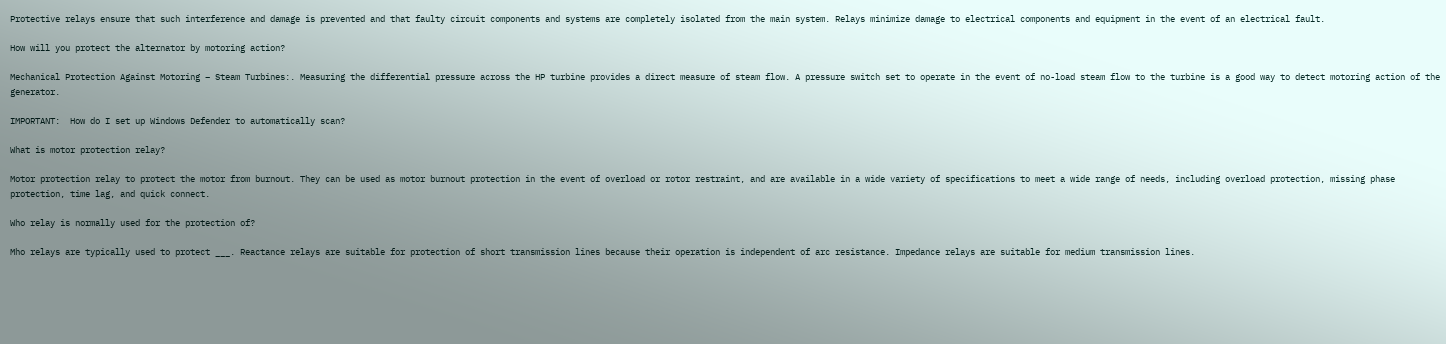Protective relays ensure that such interference and damage is prevented and that faulty circuit components and systems are completely isolated from the main system. Relays minimize damage to electrical components and equipment in the event of an electrical fault.

How will you protect the alternator by motoring action?

Mechanical Protection Against Motoring – Steam Turbines:. Measuring the differential pressure across the HP turbine provides a direct measure of steam flow. A pressure switch set to operate in the event of no-load steam flow to the turbine is a good way to detect motoring action of the generator.

IMPORTANT:  How do I set up Windows Defender to automatically scan?

What is motor protection relay?

Motor protection relay to protect the motor from burnout. They can be used as motor burnout protection in the event of overload or rotor restraint, and are available in a wide variety of specifications to meet a wide range of needs, including overload protection, missing phase protection, time lag, and quick connect.

Who relay is normally used for the protection of?

Mho relays are typically used to protect ___. Reactance relays are suitable for protection of short transmission lines because their operation is independent of arc resistance. Impedance relays are suitable for medium transmission lines.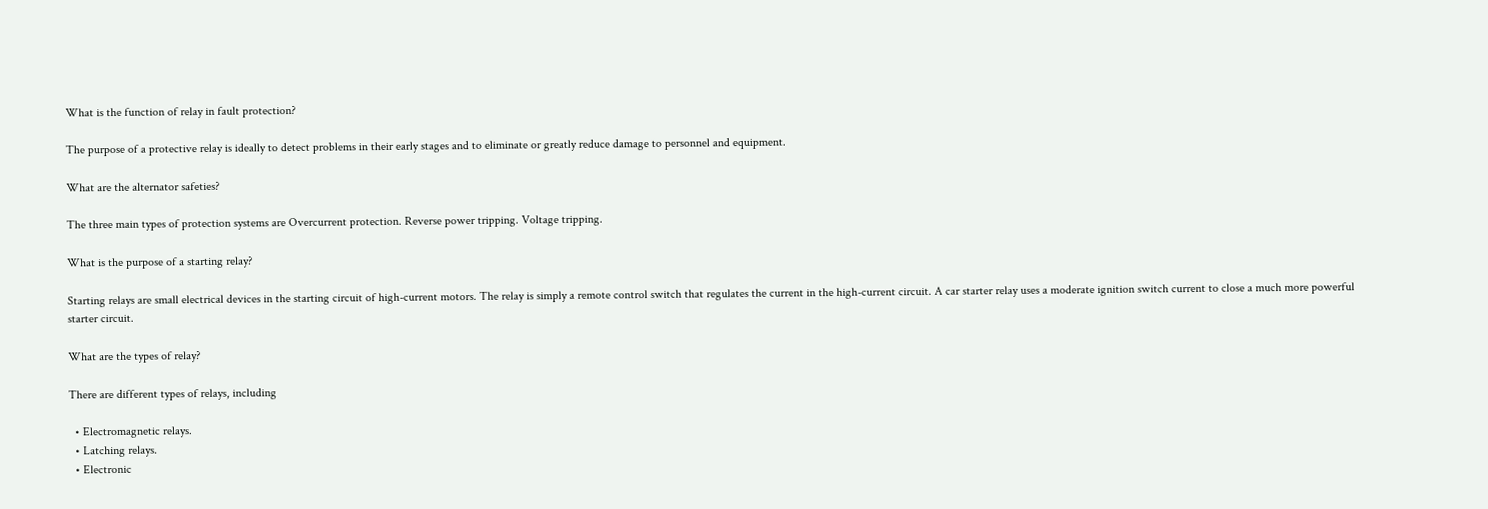What is the function of relay in fault protection?

The purpose of a protective relay is ideally to detect problems in their early stages and to eliminate or greatly reduce damage to personnel and equipment.

What are the alternator safeties?

The three main types of protection systems are Overcurrent protection. Reverse power tripping. Voltage tripping.

What is the purpose of a starting relay?

Starting relays are small electrical devices in the starting circuit of high-current motors. The relay is simply a remote control switch that regulates the current in the high-current circuit. A car starter relay uses a moderate ignition switch current to close a much more powerful starter circuit.

What are the types of relay?

There are different types of relays, including

  • Electromagnetic relays.
  • Latching relays.
  • Electronic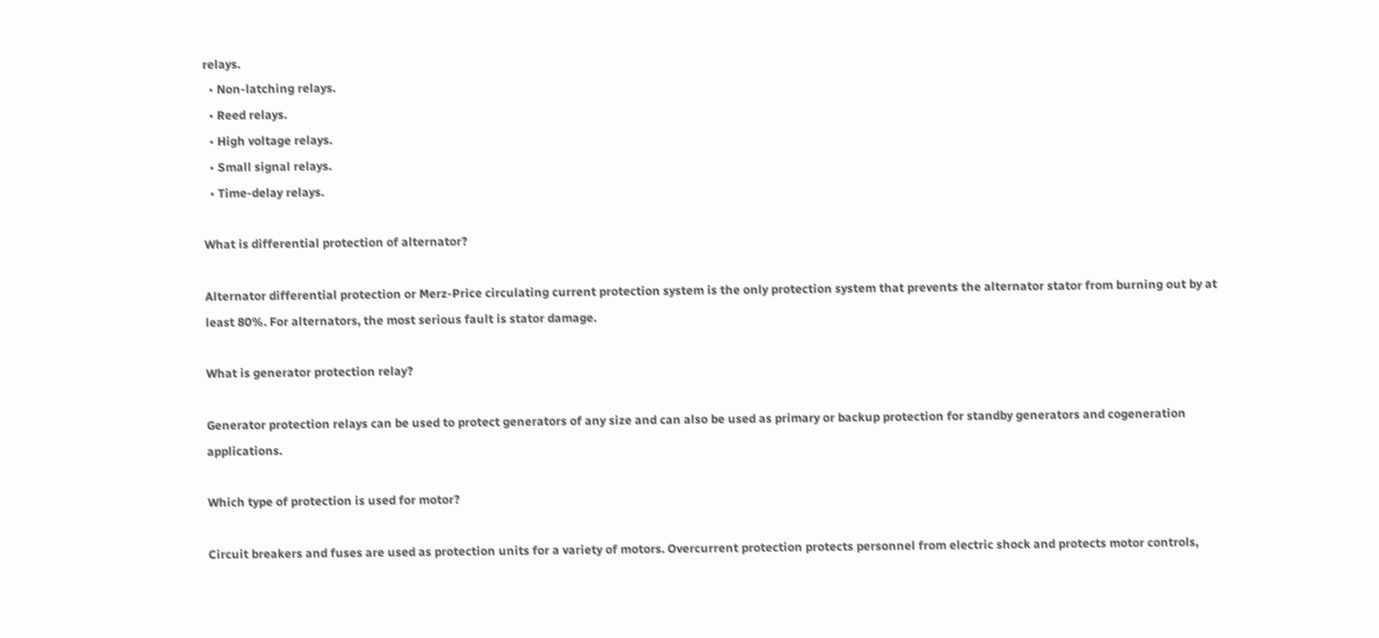relays.
  • Non-latching relays.
  • Reed relays.
  • High voltage relays.
  • Small signal relays.
  • Time-delay relays.

What is differential protection of alternator?

Alternator differential protection or Merz-Price circulating current protection system is the only protection system that prevents the alternator stator from burning out by at least 80%. For alternators, the most serious fault is stator damage.

What is generator protection relay?

Generator protection relays can be used to protect generators of any size and can also be used as primary or backup protection for standby generators and cogeneration applications.

Which type of protection is used for motor?

Circuit breakers and fuses are used as protection units for a variety of motors. Overcurrent protection protects personnel from electric shock and protects motor controls,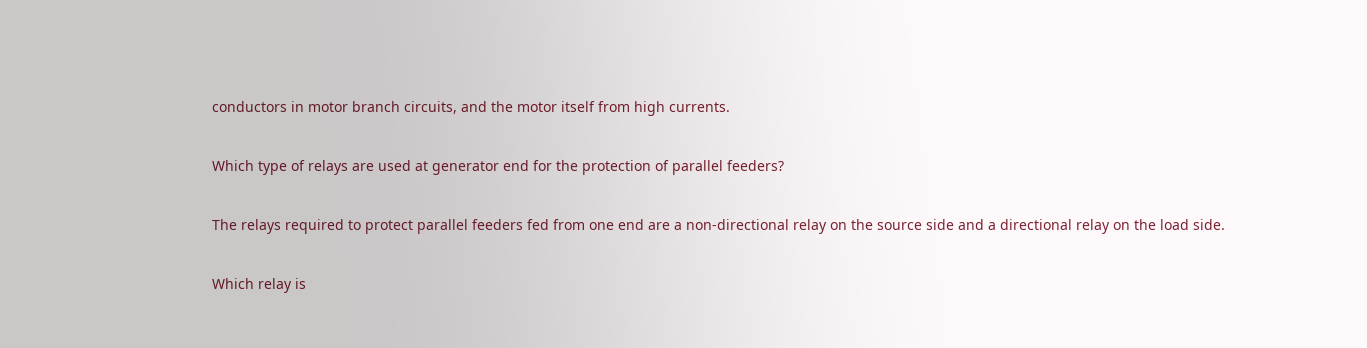conductors in motor branch circuits, and the motor itself from high currents.

Which type of relays are used at generator end for the protection of parallel feeders?

The relays required to protect parallel feeders fed from one end are a non-directional relay on the source side and a directional relay on the load side.

Which relay is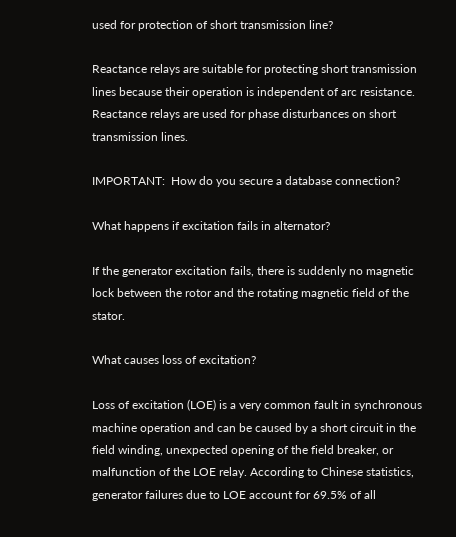used for protection of short transmission line?

Reactance relays are suitable for protecting short transmission lines because their operation is independent of arc resistance. Reactance relays are used for phase disturbances on short transmission lines.

IMPORTANT:  How do you secure a database connection?

What happens if excitation fails in alternator?

If the generator excitation fails, there is suddenly no magnetic lock between the rotor and the rotating magnetic field of the stator.

What causes loss of excitation?

Loss of excitation (LOE) is a very common fault in synchronous machine operation and can be caused by a short circuit in the field winding, unexpected opening of the field breaker, or malfunction of the LOE relay. According to Chinese statistics, generator failures due to LOE account for 69.5% of all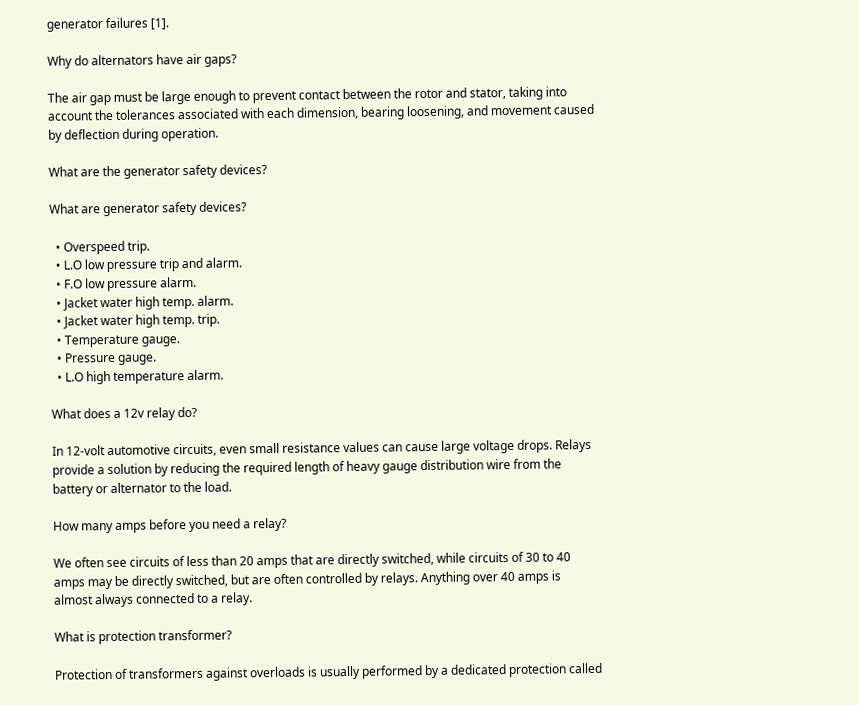generator failures [1].

Why do alternators have air gaps?

The air gap must be large enough to prevent contact between the rotor and stator, taking into account the tolerances associated with each dimension, bearing loosening, and movement caused by deflection during operation.

What are the generator safety devices?

What are generator safety devices?

  • Overspeed trip.
  • L.O low pressure trip and alarm.
  • F.O low pressure alarm.
  • Jacket water high temp. alarm.
  • Jacket water high temp. trip.
  • Temperature gauge.
  • Pressure gauge.
  • L.O high temperature alarm.

What does a 12v relay do?

In 12-volt automotive circuits, even small resistance values can cause large voltage drops. Relays provide a solution by reducing the required length of heavy gauge distribution wire from the battery or alternator to the load.

How many amps before you need a relay?

We often see circuits of less than 20 amps that are directly switched, while circuits of 30 to 40 amps may be directly switched, but are often controlled by relays. Anything over 40 amps is almost always connected to a relay.

What is protection transformer?

Protection of transformers against overloads is usually performed by a dedicated protection called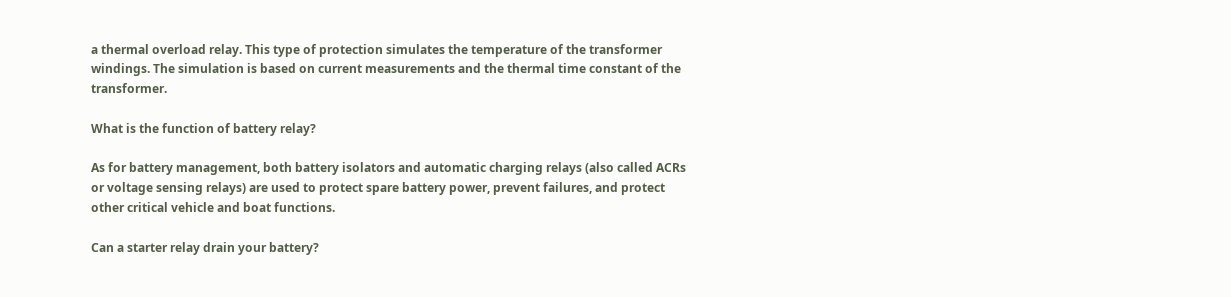a thermal overload relay. This type of protection simulates the temperature of the transformer windings. The simulation is based on current measurements and the thermal time constant of the transformer.

What is the function of battery relay?

As for battery management, both battery isolators and automatic charging relays (also called ACRs or voltage sensing relays) are used to protect spare battery power, prevent failures, and protect other critical vehicle and boat functions.

Can a starter relay drain your battery?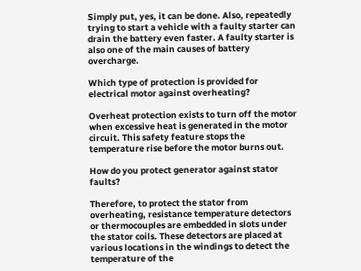Simply put, yes, it can be done. Also, repeatedly trying to start a vehicle with a faulty starter can drain the battery even faster. A faulty starter is also one of the main causes of battery overcharge.

Which type of protection is provided for electrical motor against overheating?

Overheat protection exists to turn off the motor when excessive heat is generated in the motor circuit. This safety feature stops the temperature rise before the motor burns out.

How do you protect generator against stator faults?

Therefore, to protect the stator from overheating, resistance temperature detectors or thermocouples are embedded in slots under the stator coils. These detectors are placed at various locations in the windings to detect the temperature of the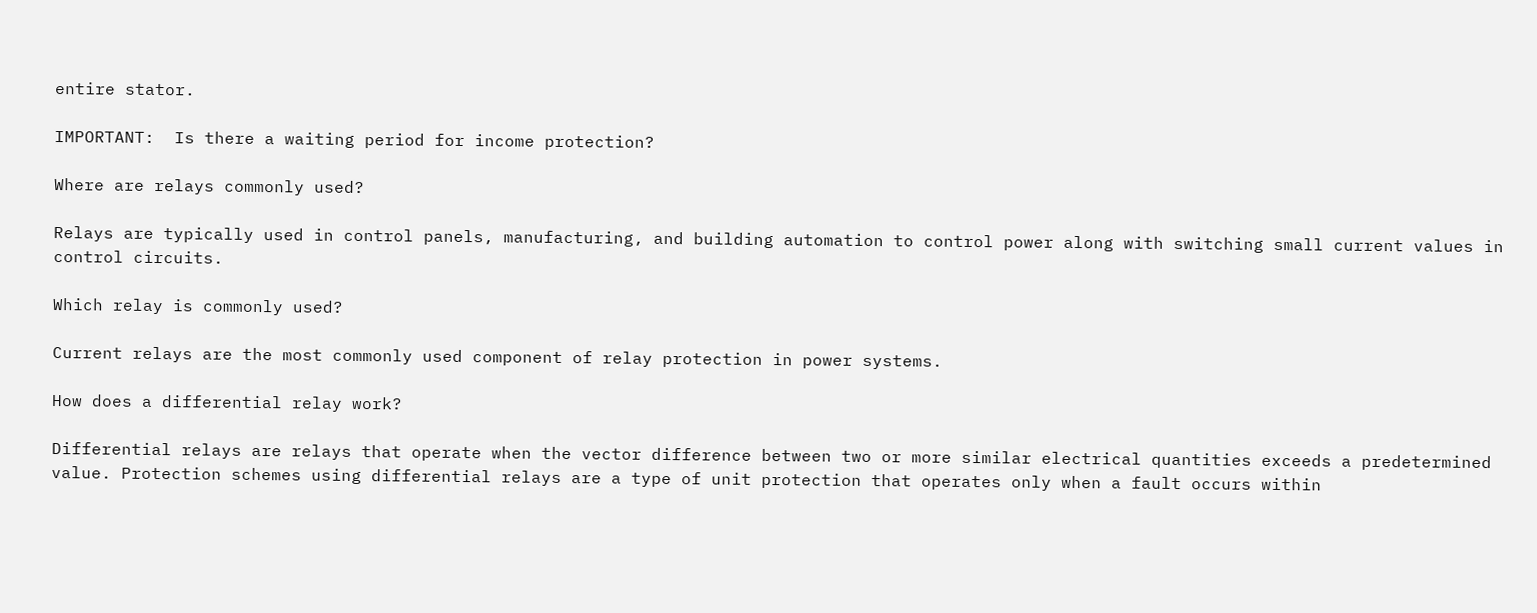entire stator.

IMPORTANT:  Is there a waiting period for income protection?

Where are relays commonly used?

Relays are typically used in control panels, manufacturing, and building automation to control power along with switching small current values in control circuits.

Which relay is commonly used?

Current relays are the most commonly used component of relay protection in power systems.

How does a differential relay work?

Differential relays are relays that operate when the vector difference between two or more similar electrical quantities exceeds a predetermined value. Protection schemes using differential relays are a type of unit protection that operates only when a fault occurs within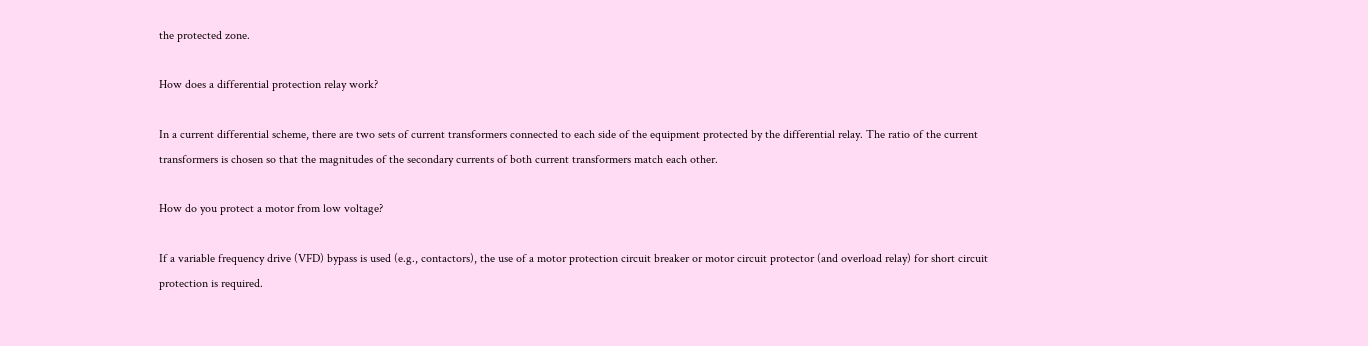the protected zone.

How does a differential protection relay work?

In a current differential scheme, there are two sets of current transformers connected to each side of the equipment protected by the differential relay. The ratio of the current transformers is chosen so that the magnitudes of the secondary currents of both current transformers match each other.

How do you protect a motor from low voltage?

If a variable frequency drive (VFD) bypass is used (e.g., contactors), the use of a motor protection circuit breaker or motor circuit protector (and overload relay) for short circuit protection is required.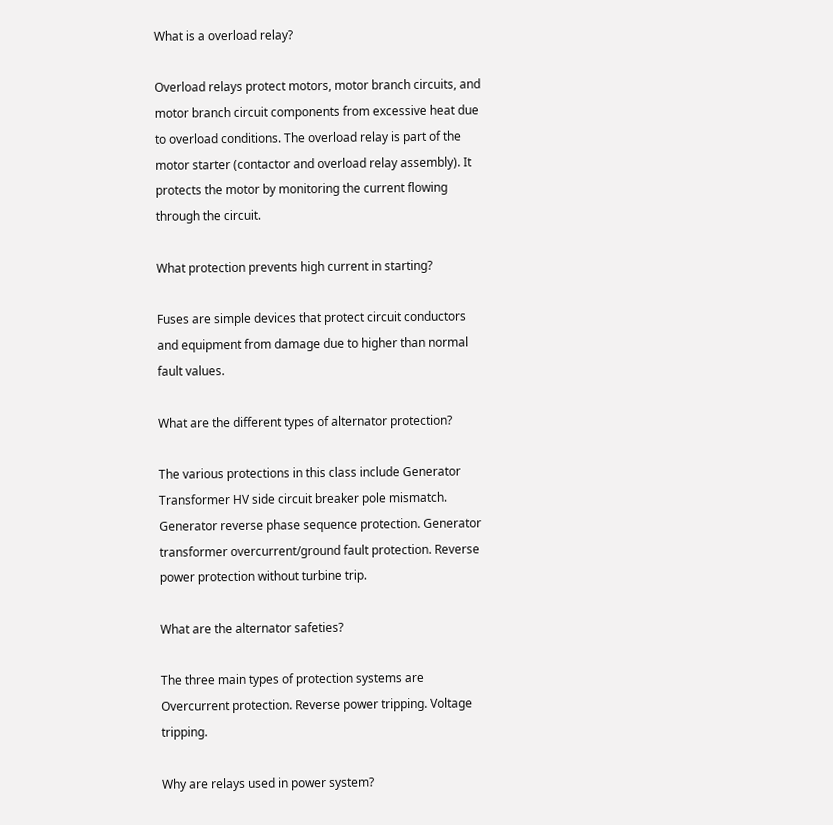What is a overload relay?

Overload relays protect motors, motor branch circuits, and motor branch circuit components from excessive heat due to overload conditions. The overload relay is part of the motor starter (contactor and overload relay assembly). It protects the motor by monitoring the current flowing through the circuit.

What protection prevents high current in starting?

Fuses are simple devices that protect circuit conductors and equipment from damage due to higher than normal fault values.

What are the different types of alternator protection?

The various protections in this class include Generator Transformer HV side circuit breaker pole mismatch. Generator reverse phase sequence protection. Generator transformer overcurrent/ground fault protection. Reverse power protection without turbine trip.

What are the alternator safeties?

The three main types of protection systems are Overcurrent protection. Reverse power tripping. Voltage tripping.

Why are relays used in power system?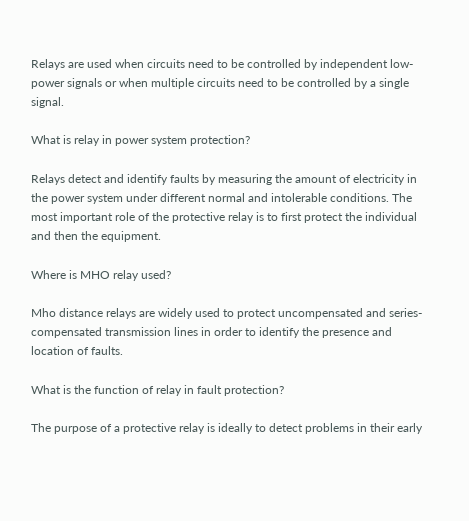Relays are used when circuits need to be controlled by independent low-power signals or when multiple circuits need to be controlled by a single signal.

What is relay in power system protection?

Relays detect and identify faults by measuring the amount of electricity in the power system under different normal and intolerable conditions. The most important role of the protective relay is to first protect the individual and then the equipment.

Where is MHO relay used?

Mho distance relays are widely used to protect uncompensated and series-compensated transmission lines in order to identify the presence and location of faults.

What is the function of relay in fault protection?

The purpose of a protective relay is ideally to detect problems in their early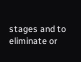stages and to eliminate or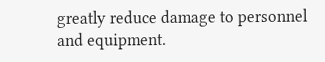greatly reduce damage to personnel and equipment.